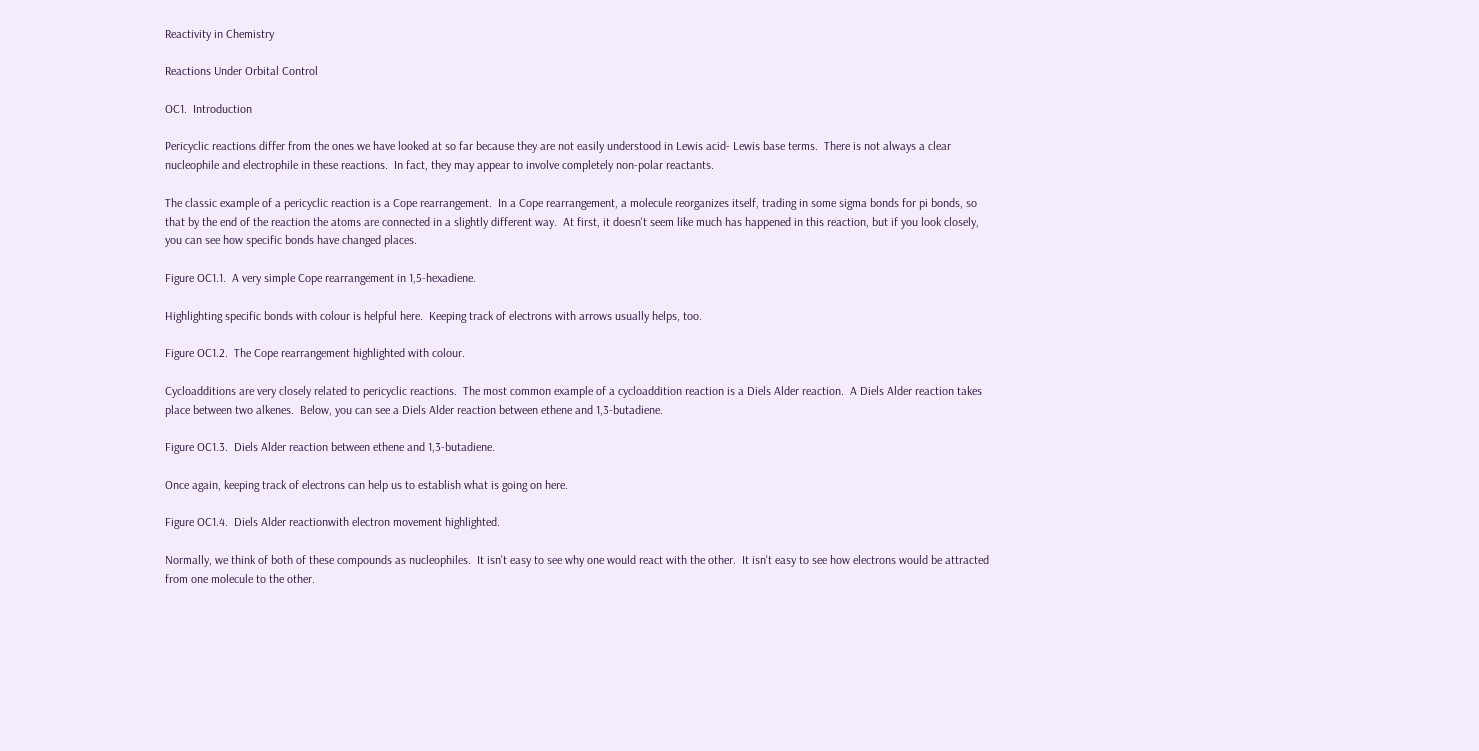Reactivity in Chemistry

Reactions Under Orbital Control

OC1.  Introduction

Pericyclic reactions differ from the ones we have looked at so far because they are not easily understood in Lewis acid- Lewis base terms.  There is not always a clear nucleophile and electrophile in these reactions.  In fact, they may appear to involve completely non-polar reactants.

The classic example of a pericyclic reaction is a Cope rearrangement.  In a Cope rearrangement, a molecule reorganizes itself, trading in some sigma bonds for pi bonds, so that by the end of the reaction the atoms are connected in a slightly different way.  At first, it doesn't seem like much has happened in this reaction, but if you look closely, you can see how specific bonds have changed places.

Figure OC1.1.  A very simple Cope rearrangement in 1,5-hexadiene.

Highlighting specific bonds with colour is helpful here.  Keeping track of electrons with arrows usually helps, too.

Figure OC1.2.  The Cope rearrangement highlighted with colour.

Cycloadditions are very closely related to pericyclic reactions.  The most common example of a cycloaddition reaction is a Diels Alder reaction.  A Diels Alder reaction takes place between two alkenes.  Below, you can see a Diels Alder reaction between ethene and 1,3-butadiene.

Figure OC1.3.  Diels Alder reaction between ethene and 1,3-butadiene.

Once again, keeping track of electrons can help us to establish what is going on here.

Figure OC1.4.  Diels Alder reactionwith electron movement highlighted.

Normally, we think of both of these compounds as nucleophiles.  It isn't easy to see why one would react with the other.  It isn't easy to see how electrons would be attracted from one molecule to the other.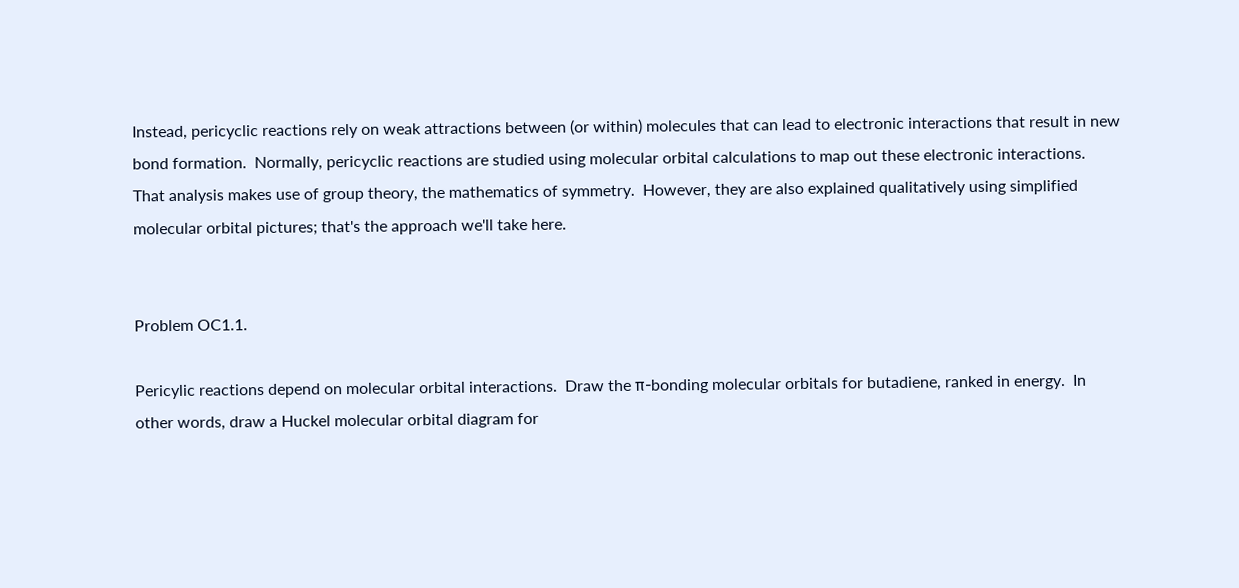Instead, pericyclic reactions rely on weak attractions between (or within) molecules that can lead to electronic interactions that result in new bond formation.  Normally, pericyclic reactions are studied using molecular orbital calculations to map out these electronic interactions.  That analysis makes use of group theory, the mathematics of symmetry.  However, they are also explained qualitatively using simplified molecular orbital pictures; that's the approach we'll take here.


Problem OC1.1.

Pericylic reactions depend on molecular orbital interactions.  Draw the π-bonding molecular orbitals for butadiene, ranked in energy.  In other words, draw a Huckel molecular orbital diagram for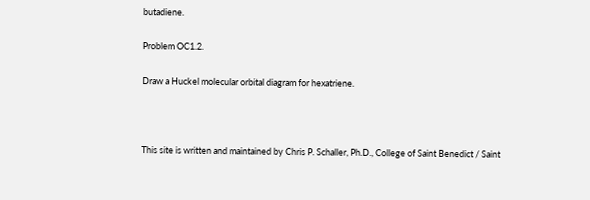butadiene.

Problem OC1.2.

Draw a Huckel molecular orbital diagram for hexatriene.



This site is written and maintained by Chris P. Schaller, Ph.D., College of Saint Benedict / Saint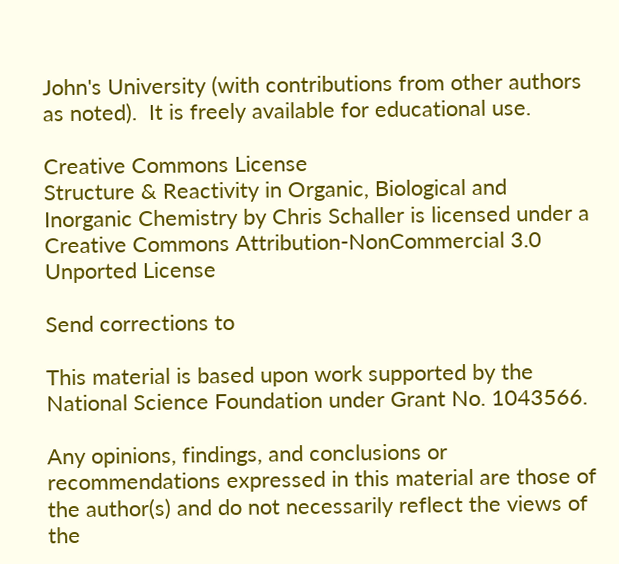John's University (with contributions from other authors as noted).  It is freely available for educational use.

Creative Commons License
Structure & Reactivity in Organic, Biological and Inorganic Chemistry by Chris Schaller is licensed under a Creative Commons Attribution-NonCommercial 3.0 Unported License

Send corrections to

This material is based upon work supported by the National Science Foundation under Grant No. 1043566.

Any opinions, findings, and conclusions or recommendations expressed in this material are those of the author(s) and do not necessarily reflect the views of the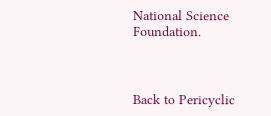National Science Foundation.



Back to Pericyclic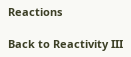Reactions

Back to Reactivity III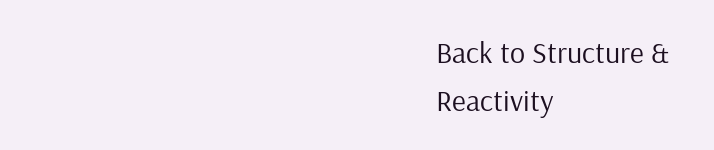Back to Structure & Reactivity